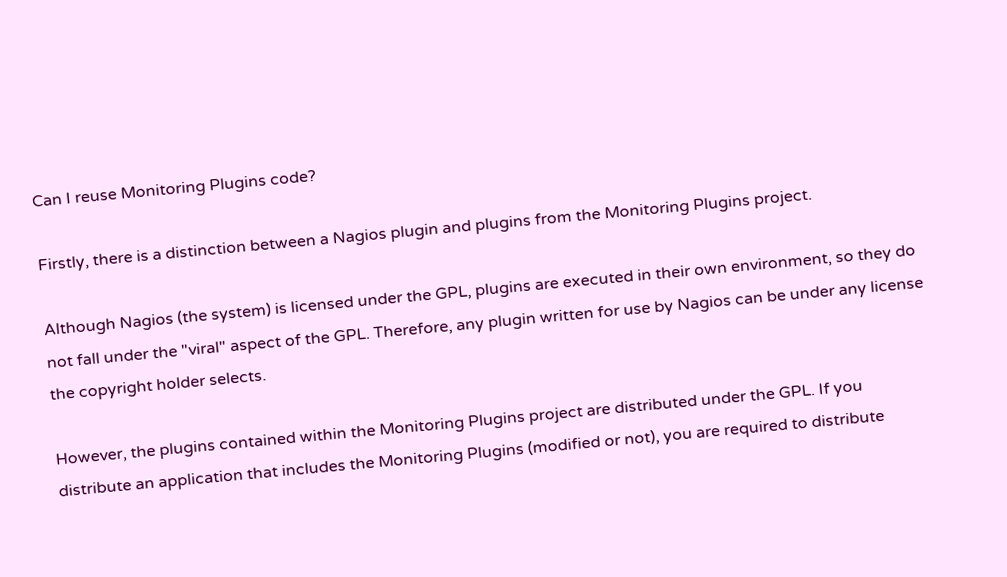Can I reuse Monitoring Plugins code?

Firstly, there is a distinction between a Nagios plugin and plugins from the Monitoring Plugins project.

Although Nagios (the system) is licensed under the GPL, plugins are executed in their own environment, so they do not fall under the "viral" aspect of the GPL. Therefore, any plugin written for use by Nagios can be under any license the copyright holder selects.

However, the plugins contained within the Monitoring Plugins project are distributed under the GPL. If you distribute an application that includes the Monitoring Plugins (modified or not), you are required to distribute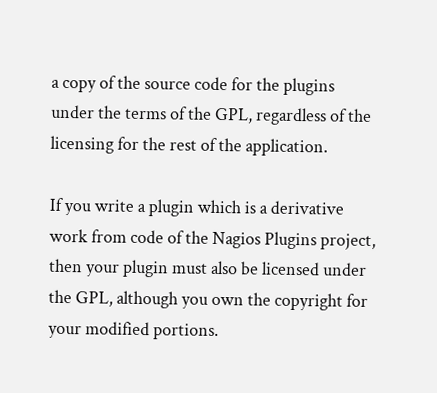a copy of the source code for the plugins under the terms of the GPL, regardless of the licensing for the rest of the application.

If you write a plugin which is a derivative work from code of the Nagios Plugins project, then your plugin must also be licensed under the GPL, although you own the copyright for your modified portions.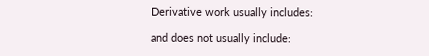Derivative work usually includes:

and does not usually include: